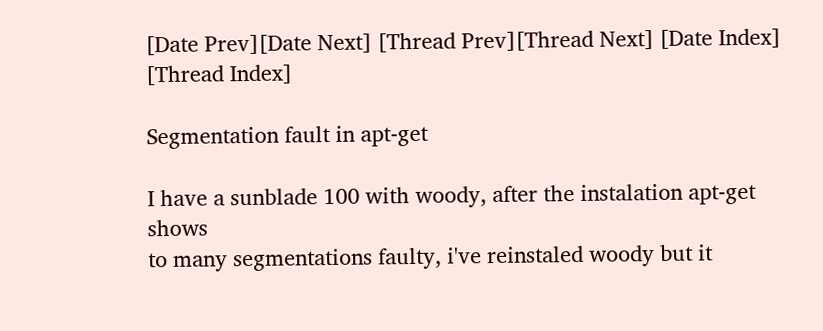[Date Prev][Date Next] [Thread Prev][Thread Next] [Date Index] [Thread Index]

Segmentation fault in apt-get

I have a sunblade 100 with woody, after the instalation apt-get shows
to many segmentations faulty, i've reinstaled woody but it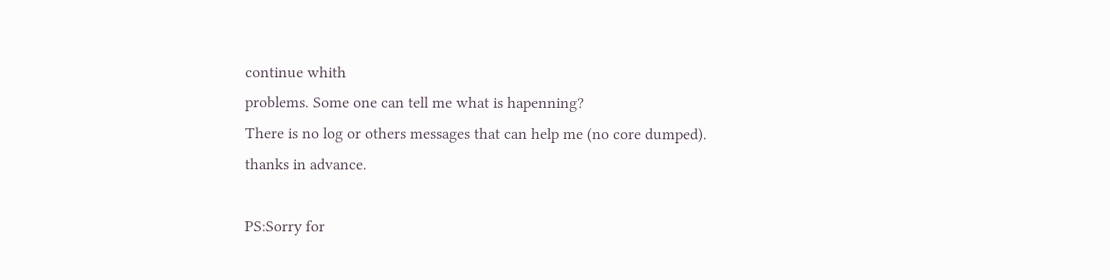continue whith
problems. Some one can tell me what is hapenning?
There is no log or others messages that can help me (no core dumped).
thanks in advance.

PS:Sorry for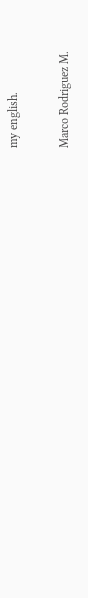my english.

Marco Rodriguez M.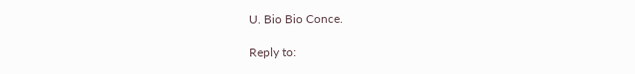U. Bio Bio Conce.

Reply to: